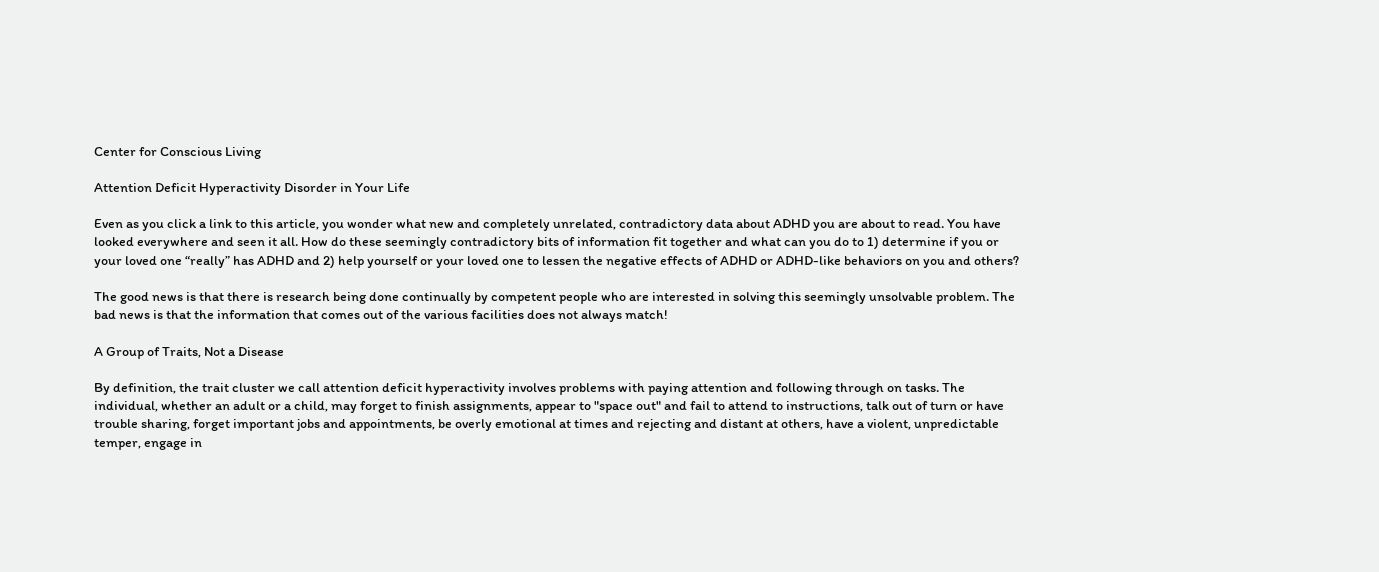Center for Conscious Living

Attention Deficit Hyperactivity Disorder in Your Life

Even as you click a link to this article, you wonder what new and completely unrelated, contradictory data about ADHD you are about to read. You have looked everywhere and seen it all. How do these seemingly contradictory bits of information fit together and what can you do to 1) determine if you or your loved one “really” has ADHD and 2) help yourself or your loved one to lessen the negative effects of ADHD or ADHD-like behaviors on you and others?

The good news is that there is research being done continually by competent people who are interested in solving this seemingly unsolvable problem. The bad news is that the information that comes out of the various facilities does not always match!

A Group of Traits, Not a Disease

By definition, the trait cluster we call attention deficit hyperactivity involves problems with paying attention and following through on tasks. The individual, whether an adult or a child, may forget to finish assignments, appear to "space out" and fail to attend to instructions, talk out of turn or have trouble sharing, forget important jobs and appointments, be overly emotional at times and rejecting and distant at others, have a violent, unpredictable temper, engage in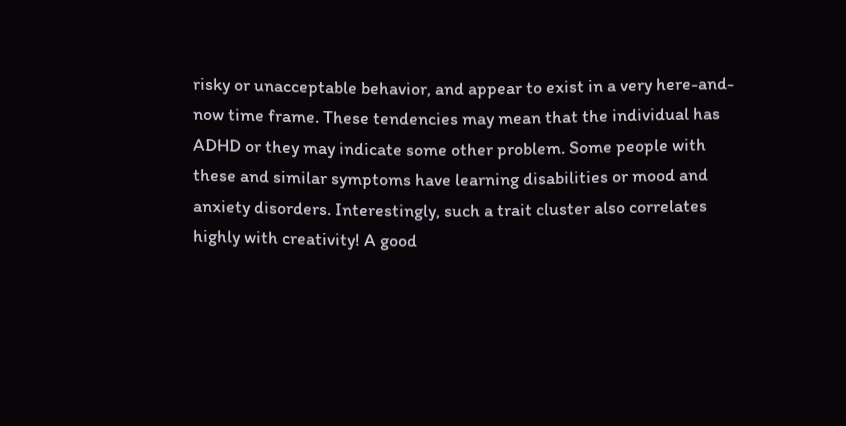risky or unacceptable behavior, and appear to exist in a very here-and-now time frame. These tendencies may mean that the individual has ADHD or they may indicate some other problem. Some people with these and similar symptoms have learning disabilities or mood and anxiety disorders. Interestingly, such a trait cluster also correlates highly with creativity! A good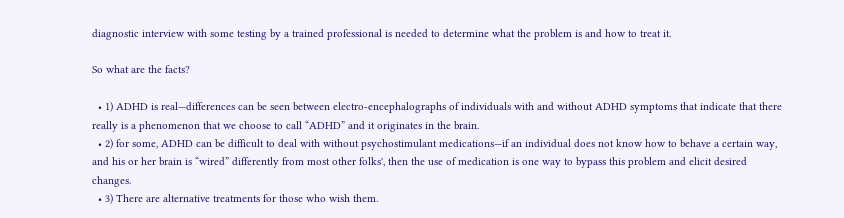diagnostic interview with some testing by a trained professional is needed to determine what the problem is and how to treat it.

So what are the facts?

  • 1) ADHD is real—differences can be seen between electro-encephalographs of individuals with and without ADHD symptoms that indicate that there really is a phenomenon that we choose to call “ADHD” and it originates in the brain.
  • 2) for some, ADHD can be difficult to deal with without psychostimulant medications—if an individual does not know how to behave a certain way, and his or her brain is “wired” differently from most other folks', then the use of medication is one way to bypass this problem and elicit desired changes.
  • 3) There are alternative treatments for those who wish them.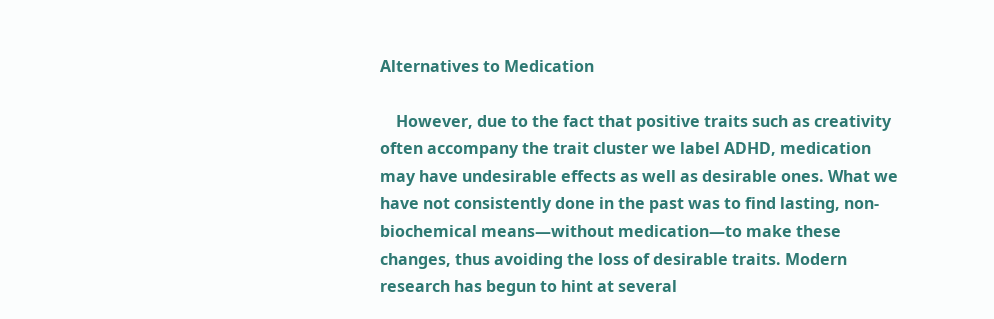Alternatives to Medication

    However, due to the fact that positive traits such as creativity often accompany the trait cluster we label ADHD, medication may have undesirable effects as well as desirable ones. What we have not consistently done in the past was to find lasting, non-biochemical means—without medication—to make these changes, thus avoiding the loss of desirable traits. Modern research has begun to hint at several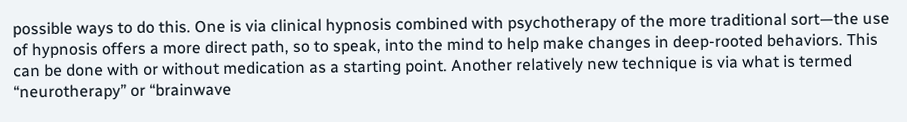possible ways to do this. One is via clinical hypnosis combined with psychotherapy of the more traditional sort—the use of hypnosis offers a more direct path, so to speak, into the mind to help make changes in deep-rooted behaviors. This can be done with or without medication as a starting point. Another relatively new technique is via what is termed “neurotherapy” or “brainwave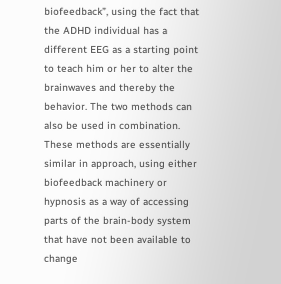biofeedback”, using the fact that the ADHD individual has a different EEG as a starting point to teach him or her to alter the brainwaves and thereby the behavior. The two methods can also be used in combination. These methods are essentially similar in approach, using either biofeedback machinery or hypnosis as a way of accessing parts of the brain-body system that have not been available to change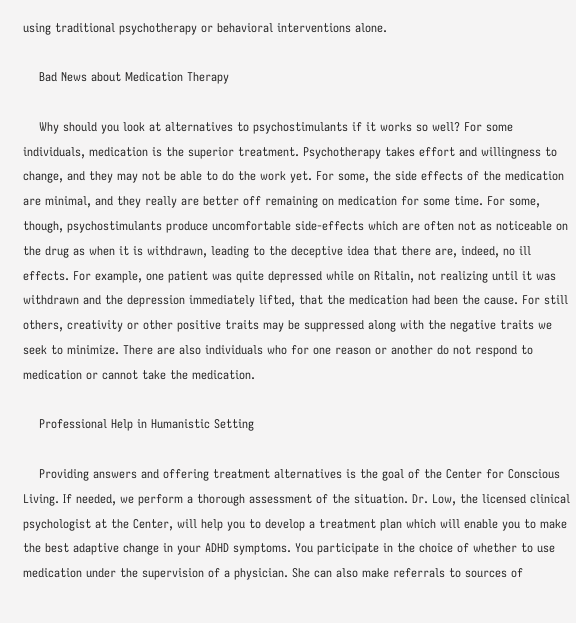using traditional psychotherapy or behavioral interventions alone.

    Bad News about Medication Therapy

    Why should you look at alternatives to psychostimulants if it works so well? For some individuals, medication is the superior treatment. Psychotherapy takes effort and willingness to change, and they may not be able to do the work yet. For some, the side effects of the medication are minimal, and they really are better off remaining on medication for some time. For some, though, psychostimulants produce uncomfortable side-effects which are often not as noticeable on the drug as when it is withdrawn, leading to the deceptive idea that there are, indeed, no ill effects. For example, one patient was quite depressed while on Ritalin, not realizing until it was withdrawn and the depression immediately lifted, that the medication had been the cause. For still others, creativity or other positive traits may be suppressed along with the negative traits we seek to minimize. There are also individuals who for one reason or another do not respond to medication or cannot take the medication.

    Professional Help in Humanistic Setting

    Providing answers and offering treatment alternatives is the goal of the Center for Conscious Living. If needed, we perform a thorough assessment of the situation. Dr. Low, the licensed clinical psychologist at the Center, will help you to develop a treatment plan which will enable you to make the best adaptive change in your ADHD symptoms. You participate in the choice of whether to use medication under the supervision of a physician. She can also make referrals to sources of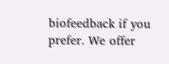biofeedback if you prefer. We offer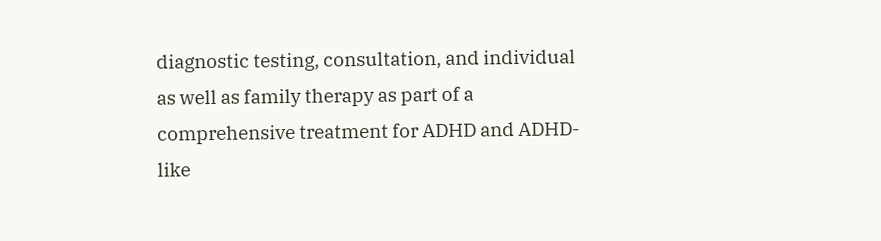diagnostic testing, consultation, and individual as well as family therapy as part of a comprehensive treatment for ADHD and ADHD-like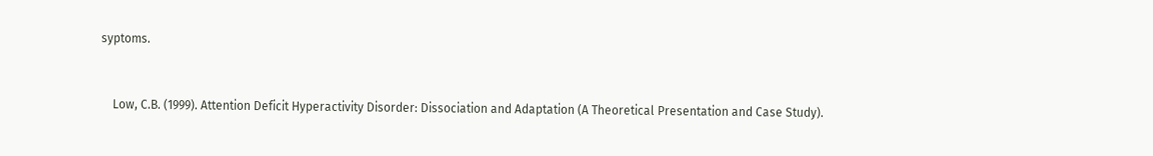syptoms.


    Low, C.B. (1999). Attention Deficit Hyperactivity Disorder: Dissociation and Adaptation (A Theoretical Presentation and Case Study).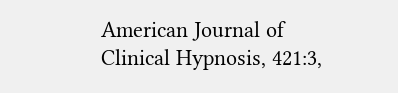American Journal of Clinical Hypnosis, 421:3,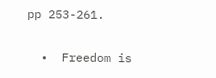pp 253-261.

  •  Freedom is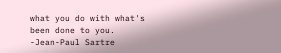what you do with what's been done to you.  -Jean-Paul Sartre